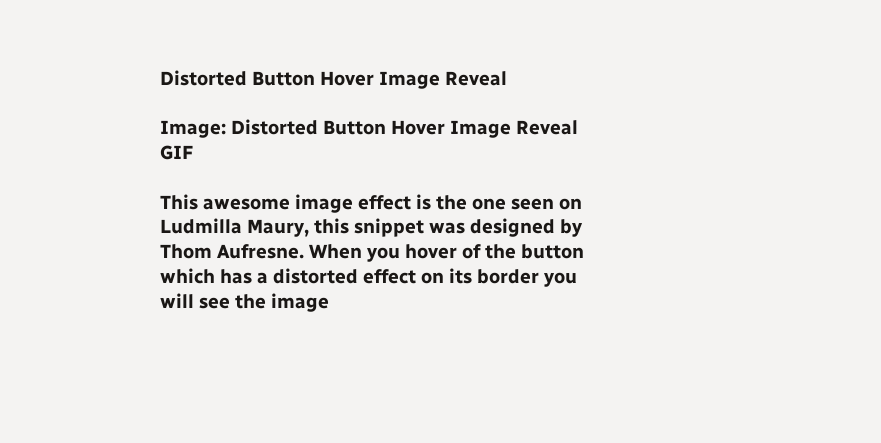Distorted Button Hover Image Reveal

Image: Distorted Button Hover Image Reveal GIF

This awesome image effect is the one seen on Ludmilla Maury, this snippet was designed by Thom Aufresne. When you hover of the button which has a distorted effect on its border you will see the image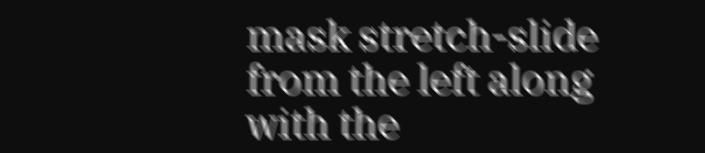mask stretch-slide from the left along with the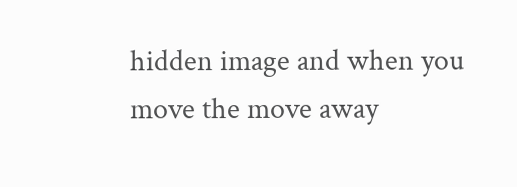hidden image and when you move the move away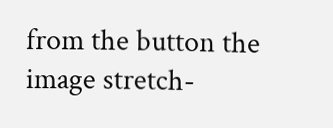from the button the image stretch-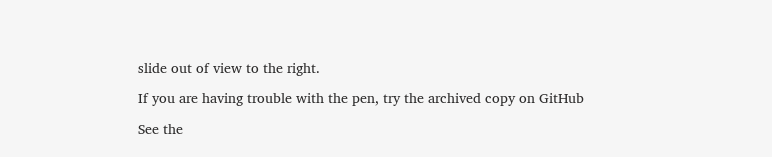slide out of view to the right.

If you are having trouble with the pen, try the archived copy on GitHub

See the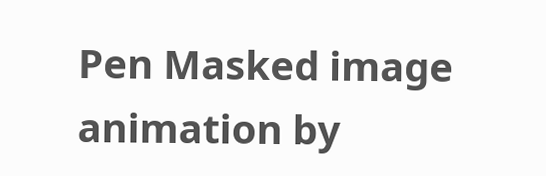Pen Masked image animation by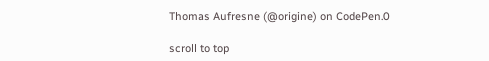Thomas Aufresne (@origine) on CodePen.0

scroll to top